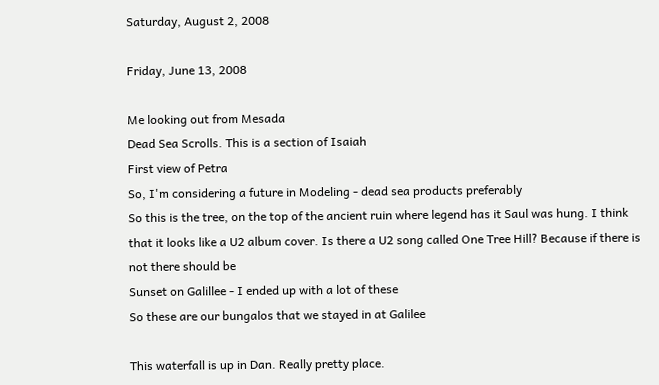Saturday, August 2, 2008

Friday, June 13, 2008

Me looking out from Mesada
Dead Sea Scrolls. This is a section of Isaiah
First view of Petra
So, I'm considering a future in Modeling - dead sea products preferably
So this is the tree, on the top of the ancient ruin where legend has it Saul was hung. I think that it looks like a U2 album cover. Is there a U2 song called One Tree Hill? Because if there is not there should be
Sunset on Galillee - I ended up with a lot of these
So these are our bungalos that we stayed in at Galilee

This waterfall is up in Dan. Really pretty place.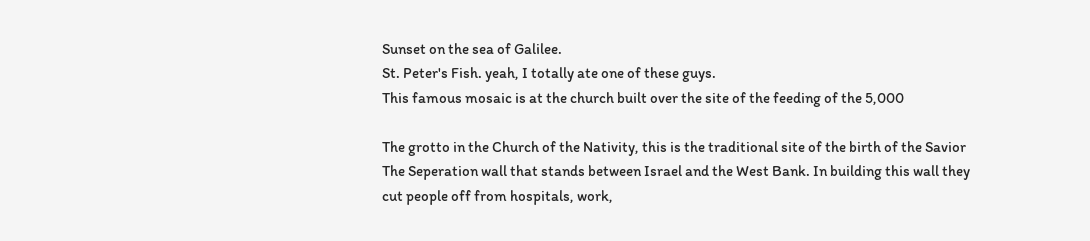Sunset on the sea of Galilee.
St. Peter's Fish. yeah, I totally ate one of these guys.
This famous mosaic is at the church built over the site of the feeding of the 5,000

The grotto in the Church of the Nativity, this is the traditional site of the birth of the Savior
The Seperation wall that stands between Israel and the West Bank. In building this wall they cut people off from hospitals, work,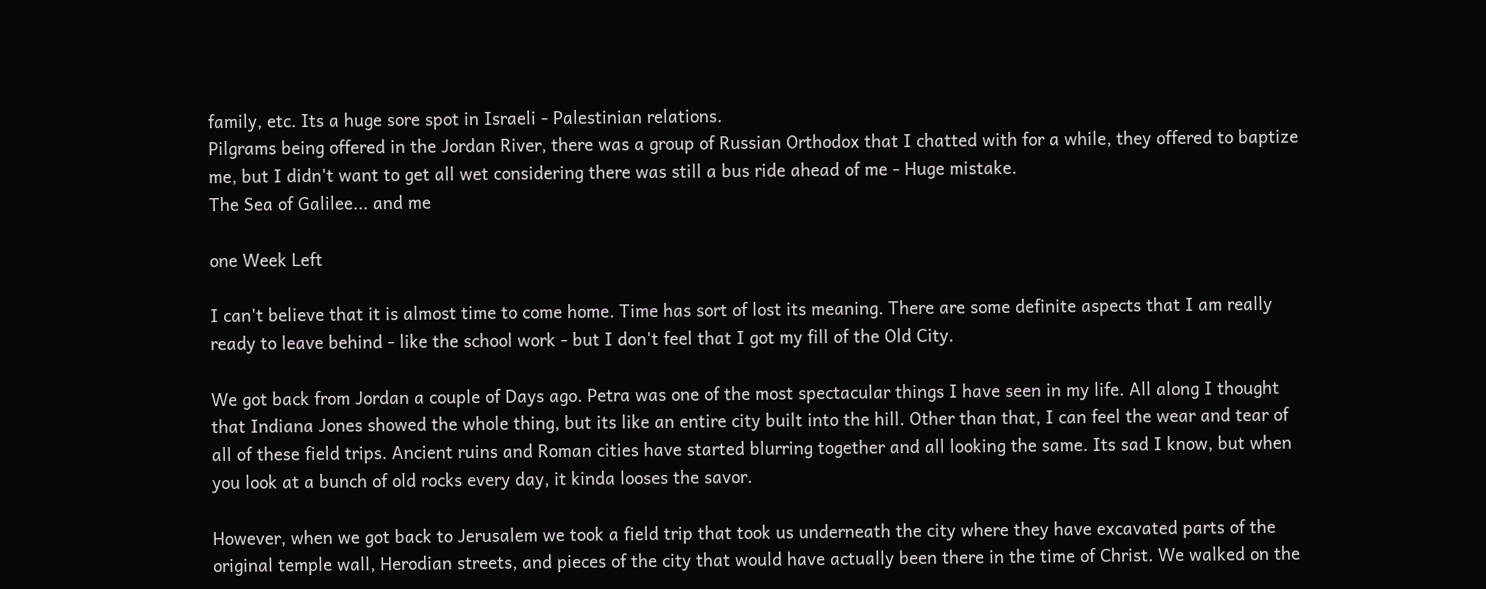family, etc. Its a huge sore spot in Israeli - Palestinian relations.
Pilgrams being offered in the Jordan River, there was a group of Russian Orthodox that I chatted with for a while, they offered to baptize me, but I didn't want to get all wet considering there was still a bus ride ahead of me - Huge mistake.
The Sea of Galilee... and me

one Week Left

I can't believe that it is almost time to come home. Time has sort of lost its meaning. There are some definite aspects that I am really ready to leave behind - like the school work - but I don't feel that I got my fill of the Old City.

We got back from Jordan a couple of Days ago. Petra was one of the most spectacular things I have seen in my life. All along I thought that Indiana Jones showed the whole thing, but its like an entire city built into the hill. Other than that, I can feel the wear and tear of all of these field trips. Ancient ruins and Roman cities have started blurring together and all looking the same. Its sad I know, but when you look at a bunch of old rocks every day, it kinda looses the savor.

However, when we got back to Jerusalem we took a field trip that took us underneath the city where they have excavated parts of the original temple wall, Herodian streets, and pieces of the city that would have actually been there in the time of Christ. We walked on the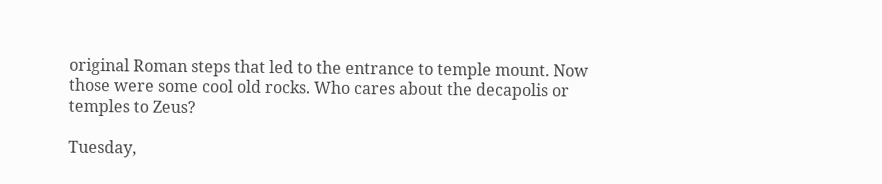original Roman steps that led to the entrance to temple mount. Now those were some cool old rocks. Who cares about the decapolis or temples to Zeus?

Tuesday,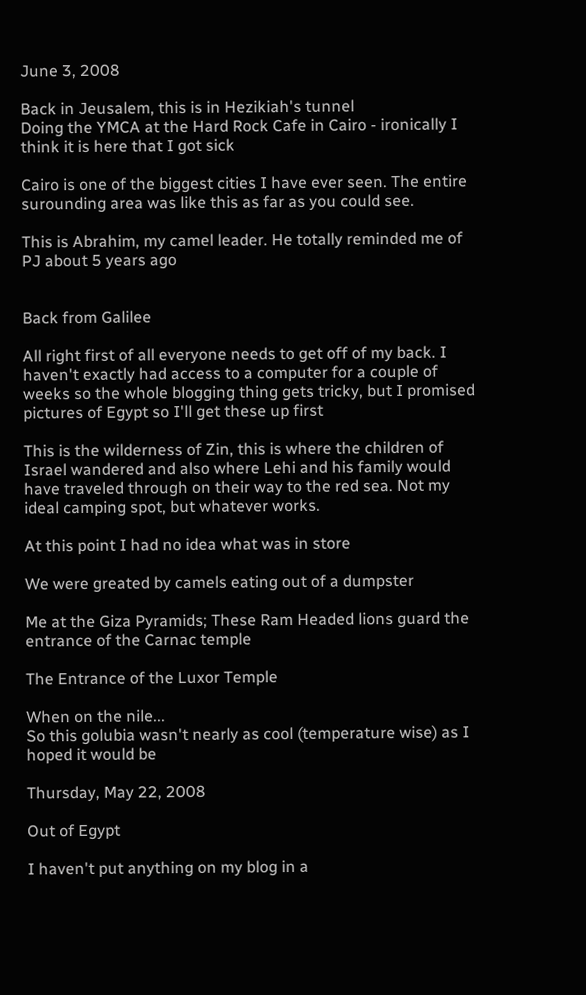June 3, 2008

Back in Jeusalem, this is in Hezikiah's tunnel
Doing the YMCA at the Hard Rock Cafe in Cairo - ironically I think it is here that I got sick

Cairo is one of the biggest cities I have ever seen. The entire surounding area was like this as far as you could see.

This is Abrahim, my camel leader. He totally reminded me of PJ about 5 years ago


Back from Galilee

All right first of all everyone needs to get off of my back. I haven't exactly had access to a computer for a couple of weeks so the whole blogging thing gets tricky, but I promised pictures of Egypt so I'll get these up first

This is the wilderness of Zin, this is where the children of Israel wandered and also where Lehi and his family would have traveled through on their way to the red sea. Not my ideal camping spot, but whatever works.

At this point I had no idea what was in store

We were greated by camels eating out of a dumpster

Me at the Giza Pyramids; These Ram Headed lions guard the entrance of the Carnac temple

The Entrance of the Luxor Temple

When on the nile...
So this golubia wasn't nearly as cool (temperature wise) as I hoped it would be

Thursday, May 22, 2008

Out of Egypt

I haven't put anything on my blog in a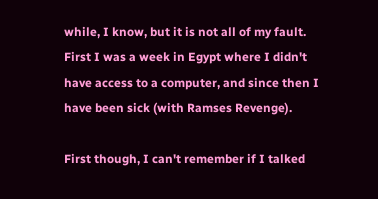while, I know, but it is not all of my fault. First I was a week in Egypt where I didn't have access to a computer, and since then I have been sick (with Ramses Revenge).

First though, I can't remember if I talked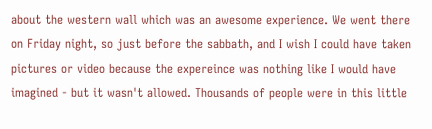about the western wall which was an awesome experience. We went there on Friday night, so just before the sabbath, and I wish I could have taken pictures or video because the expereince was nothing like I would have imagined - but it wasn't allowed. Thousands of people were in this little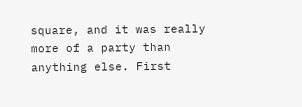square, and it was really more of a party than anything else. First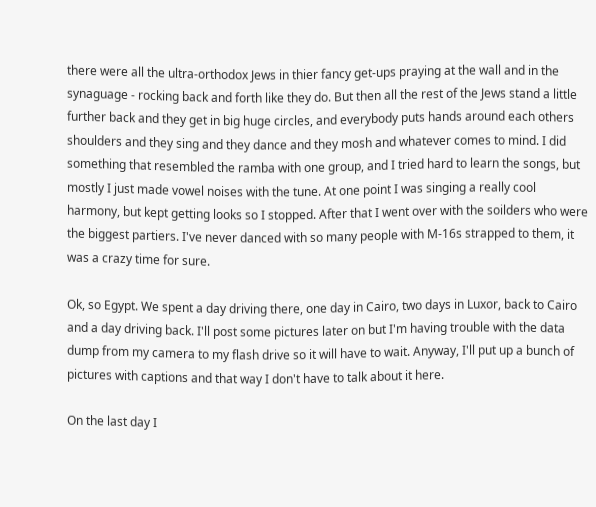there were all the ultra-orthodox Jews in thier fancy get-ups praying at the wall and in the synaguage - rocking back and forth like they do. But then all the rest of the Jews stand a little further back and they get in big huge circles, and everybody puts hands around each others shoulders and they sing and they dance and they mosh and whatever comes to mind. I did something that resembled the ramba with one group, and I tried hard to learn the songs, but mostly I just made vowel noises with the tune. At one point I was singing a really cool harmony, but kept getting looks so I stopped. After that I went over with the soilders who were the biggest partiers. I've never danced with so many people with M-16s strapped to them, it was a crazy time for sure.

Ok, so Egypt. We spent a day driving there, one day in Cairo, two days in Luxor, back to Cairo and a day driving back. I'll post some pictures later on but I'm having trouble with the data dump from my camera to my flash drive so it will have to wait. Anyway, I'll put up a bunch of pictures with captions and that way I don't have to talk about it here.

On the last day I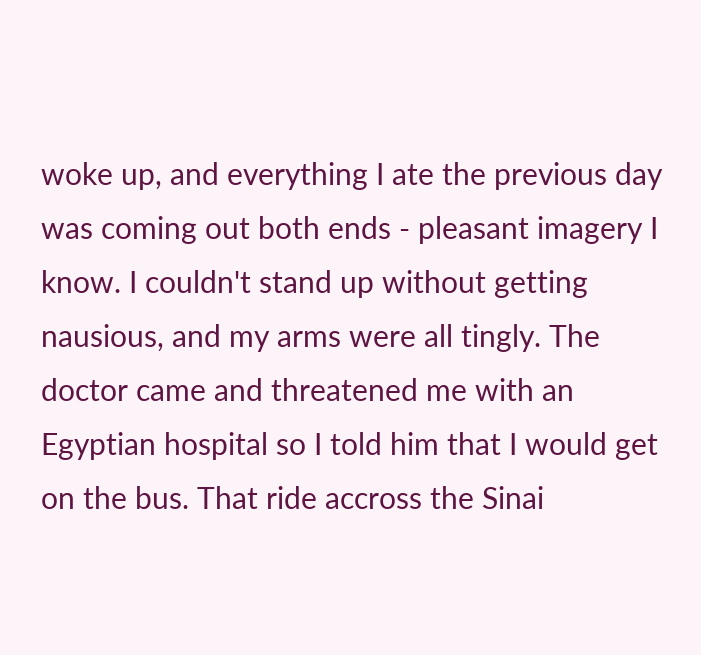woke up, and everything I ate the previous day was coming out both ends - pleasant imagery I know. I couldn't stand up without getting nausious, and my arms were all tingly. The doctor came and threatened me with an Egyptian hospital so I told him that I would get on the bus. That ride accross the Sinai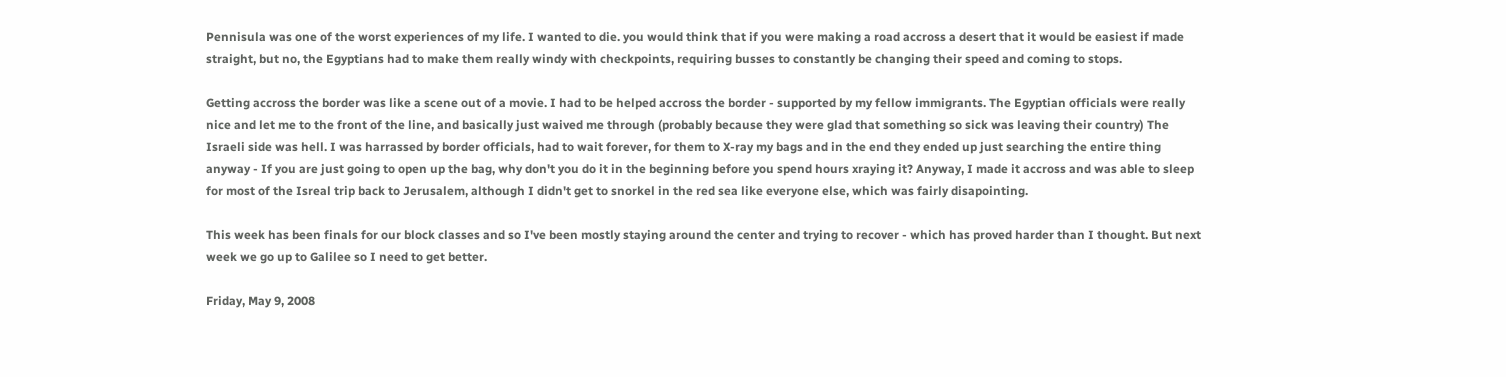Pennisula was one of the worst experiences of my life. I wanted to die. you would think that if you were making a road accross a desert that it would be easiest if made straight, but no, the Egyptians had to make them really windy with checkpoints, requiring busses to constantly be changing their speed and coming to stops.

Getting accross the border was like a scene out of a movie. I had to be helped accross the border - supported by my fellow immigrants. The Egyptian officials were really nice and let me to the front of the line, and basically just waived me through (probably because they were glad that something so sick was leaving their country) The Israeli side was hell. I was harrassed by border officials, had to wait forever, for them to X-ray my bags and in the end they ended up just searching the entire thing anyway - If you are just going to open up the bag, why don't you do it in the beginning before you spend hours xraying it? Anyway, I made it accross and was able to sleep for most of the Isreal trip back to Jerusalem, although I didn't get to snorkel in the red sea like everyone else, which was fairly disapointing.

This week has been finals for our block classes and so I've been mostly staying around the center and trying to recover - which has proved harder than I thought. But next week we go up to Galilee so I need to get better.

Friday, May 9, 2008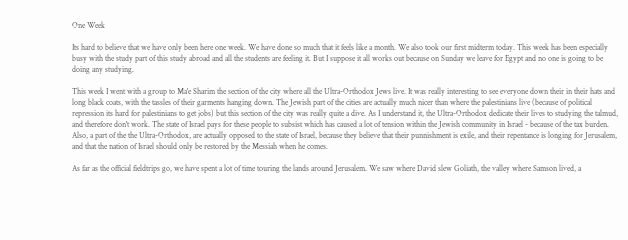One Week

Its hard to believe that we have only been here one week. We have done so much that it feels like a month. We also took our first midterm today. This week has been especially busy with the study part of this study abroad and all the students are feeling it. But I suppose it all works out because on Sunday we leave for Egypt and no one is going to be doing any studying.

This week I went with a group to Ma'e Sharim the section of the city where all the Ultra-Orthodox Jews live. It was really interesting to see everyone down their in their hats and long black coats, with the tassles of their garments hanging down. The Jewish part of the cities are actually much nicer than where the palestinians live (because of political repression its hard for palestinians to get jobs) but this section of the city was really quite a dive. As I understand it, the Ultra-Orthodox dedicate their lives to studying the talmud, and therefore don't work. The state of Israel pays for these people to subsist which has caused a lot of tension within the Jewish community in Israel - because of the tax burden.
Also, a part of the the Ultra-Orthodox, are actually opposed to the state of Israel, because they believe that their punnishment is exile, and their repentance is longing for Jerusalem, and that the nation of Israel should only be restored by the Messiah when he comes.

As far as the official fieldtrips go, we have spent a lot of time touring the lands around Jerusalem. We saw where David slew Goliath, the valley where Samson lived, a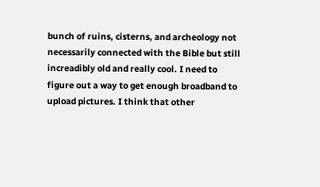bunch of ruins, cisterns, and archeology not necessarily connected with the Bible but still increadibly old and really cool. I need to figure out a way to get enough broadband to upload pictures. I think that other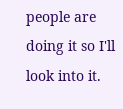people are doing it so I'll look into it.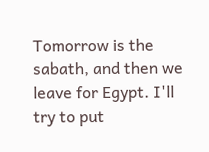Tomorrow is the sabath, and then we leave for Egypt. I'll try to put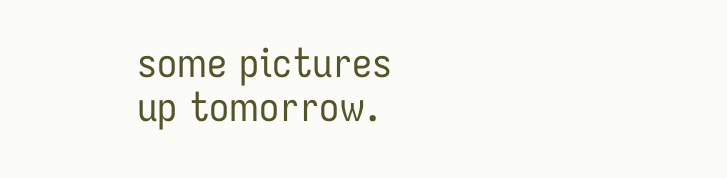some pictures up tomorrow.